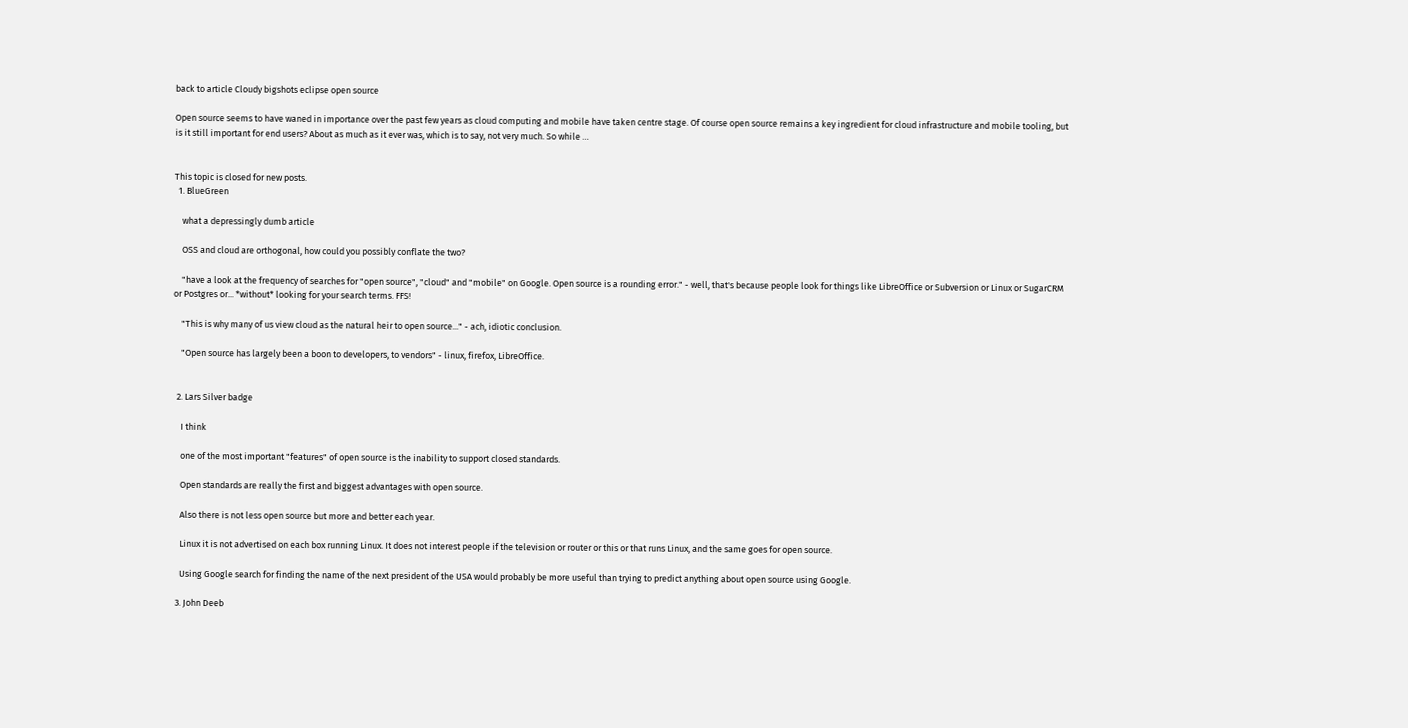back to article Cloudy bigshots eclipse open source

Open source seems to have waned in importance over the past few years as cloud computing and mobile have taken centre stage. Of course open source remains a key ingredient for cloud infrastructure and mobile tooling, but is it still important for end users? About as much as it ever was, which is to say, not very much. So while …


This topic is closed for new posts.
  1. BlueGreen

    what a depressingly dumb article

    OSS and cloud are orthogonal, how could you possibly conflate the two?

    "have a look at the frequency of searches for "open source", "cloud" and "mobile" on Google. Open source is a rounding error." - well, that's because people look for things like LibreOffice or Subversion or Linux or SugarCRM or Postgres or... *without* looking for your search terms. FFS!

    "This is why many of us view cloud as the natural heir to open source..." - ach, idiotic conclusion.

    "Open source has largely been a boon to developers, to vendors" - linux, firefox, LibreOffice.


  2. Lars Silver badge

    I think

    one of the most important "features" of open source is the inability to support closed standards.

    Open standards are really the first and biggest advantages with open source.

    Also there is not less open source but more and better each year.

    Linux it is not advertised on each box running Linux. It does not interest people if the television or router or this or that runs Linux, and the same goes for open source.

    Using Google search for finding the name of the next president of the USA would probably be more useful than trying to predict anything about open source using Google.

  3. John Deeb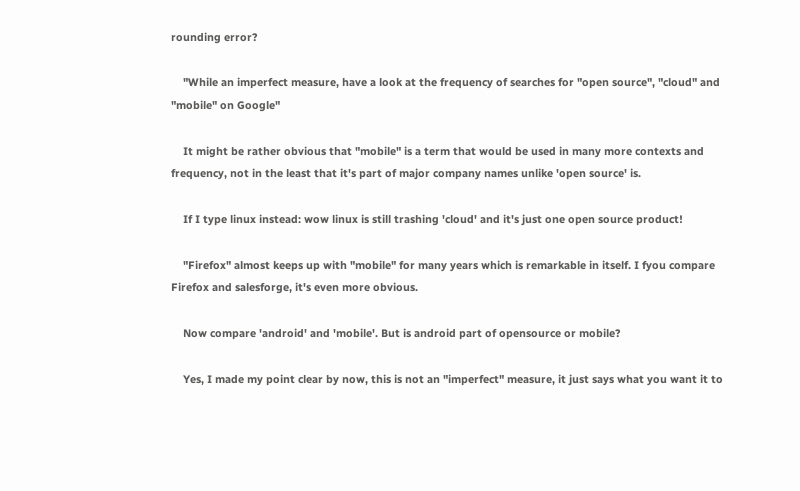rounding error?

    "While an imperfect measure, have a look at the frequency of searches for "open source", "cloud" and "mobile" on Google"

    It might be rather obvious that "mobile" is a term that would be used in many more contexts and frequency, not in the least that it's part of major company names unlike 'open source' is.

    If I type linux instead: wow linux is still trashing 'cloud' and it's just one open source product!

    "Firefox" almost keeps up with "mobile" for many years which is remarkable in itself. I fyou compare Firefox and salesforge, it's even more obvious.

    Now compare 'android' and 'mobile'. But is android part of opensource or mobile?

    Yes, I made my point clear by now, this is not an "imperfect" measure, it just says what you want it to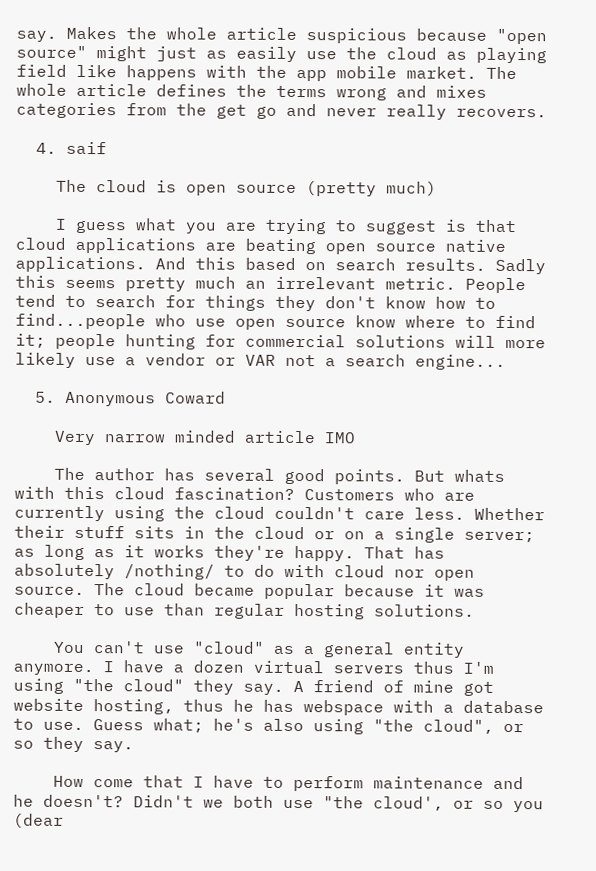say. Makes the whole article suspicious because "open source" might just as easily use the cloud as playing field like happens with the app mobile market. The whole article defines the terms wrong and mixes categories from the get go and never really recovers.

  4. saif

    The cloud is open source (pretty much)

    I guess what you are trying to suggest is that cloud applications are beating open source native applications. And this based on search results. Sadly this seems pretty much an irrelevant metric. People tend to search for things they don't know how to find...people who use open source know where to find it; people hunting for commercial solutions will more likely use a vendor or VAR not a search engine...

  5. Anonymous Coward

    Very narrow minded article IMO

    The author has several good points. But whats with this cloud fascination? Customers who are currently using the cloud couldn't care less. Whether their stuff sits in the cloud or on a single server; as long as it works they're happy. That has absolutely /nothing/ to do with cloud nor open source. The cloud became popular because it was cheaper to use than regular hosting solutions.

    You can't use "cloud" as a general entity anymore. I have a dozen virtual servers thus I'm using "the cloud" they say. A friend of mine got website hosting, thus he has webspace with a database to use. Guess what; he's also using "the cloud", or so they say.

    How come that I have to perform maintenance and he doesn't? Didn't we both use "the cloud', or so you (dear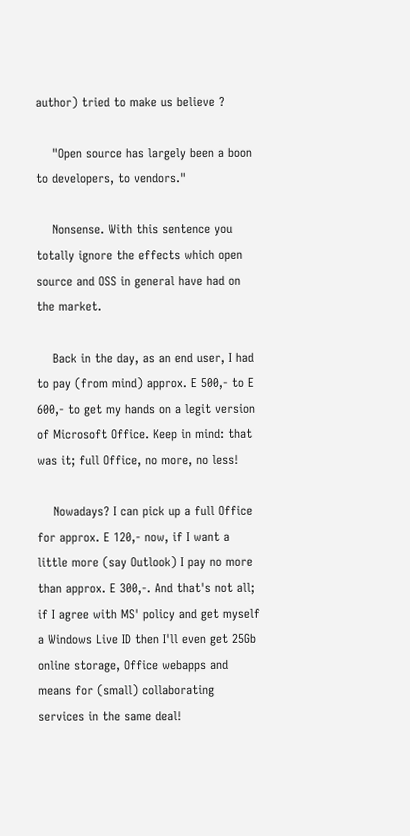author) tried to make us believe ?

    "Open source has largely been a boon to developers, to vendors."

    Nonsense. With this sentence you totally ignore the effects which open source and OSS in general have had on the market.

    Back in the day, as an end user, I had to pay (from mind) approx. E 500,- to E 600,- to get my hands on a legit version of Microsoft Office. Keep in mind: that was it; full Office, no more, no less!

    Nowadays? I can pick up a full Office for approx. E 120,- now, if I want a little more (say Outlook) I pay no more than approx. E 300,-. And that's not all; if I agree with MS' policy and get myself a Windows Live ID then I'll even get 25Gb online storage, Office webapps and means for (small) collaborating services in the same deal!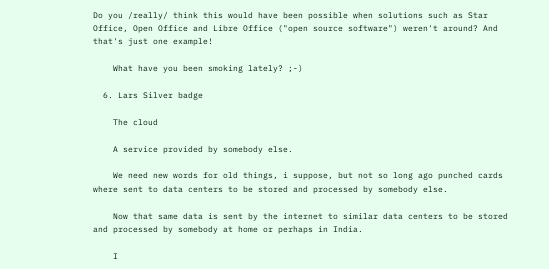Do you /really/ think this would have been possible when solutions such as Star Office, Open Office and Libre Office ("open source software") weren't around? And that's just one example!

    What have you been smoking lately? ;-)

  6. Lars Silver badge

    The cloud

    A service provided by somebody else.

    We need new words for old things, i suppose, but not so long ago punched cards where sent to data centers to be stored and processed by somebody else.

    Now that same data is sent by the internet to similar data centers to be stored and processed by somebody at home or perhaps in India.

    I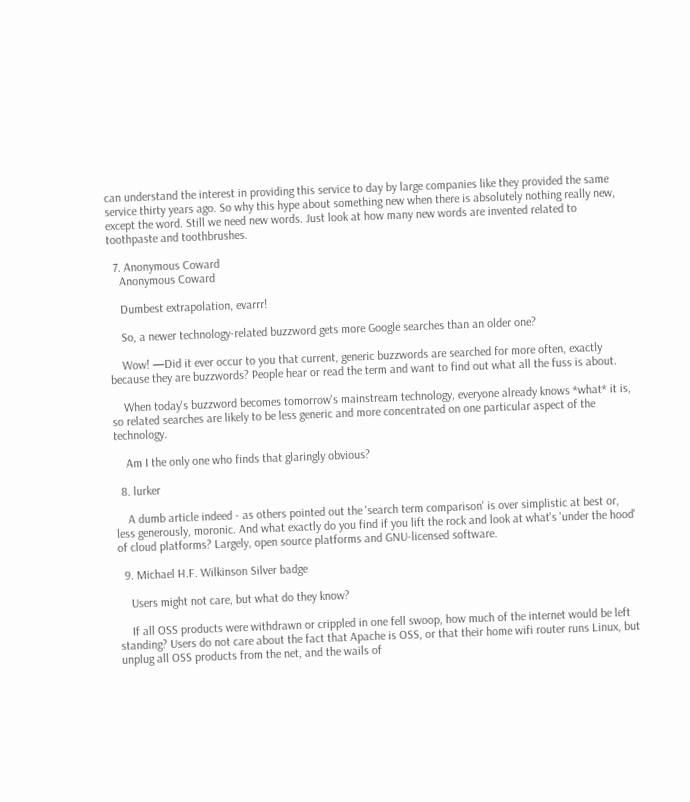can understand the interest in providing this service to day by large companies like they provided the same service thirty years ago. So why this hype about something new when there is absolutely nothing really new, except the word. Still we need new words. Just look at how many new words are invented related to toothpaste and toothbrushes.

  7. Anonymous Coward
    Anonymous Coward

    Dumbest extrapolation, evarrr!

    So, a newer technology-related buzzword gets more Google searches than an older one?

    Wow! —Did it ever occur to you that current, generic buzzwords are searched for more often, exactly because they are buzzwords? People hear or read the term and want to find out what all the fuss is about.

    When today's buzzword becomes tomorrow's mainstream technology, everyone already knows *what* it is, so related searches are likely to be less generic and more concentrated on one particular aspect of the technology.

    Am I the only one who finds that glaringly obvious?

  8. lurker

    A dumb article indeed - as others pointed out the 'search term comparison' is over simplistic at best or, less generously, moronic. And what exactly do you find if you lift the rock and look at what's 'under the hood' of cloud platforms? Largely, open source platforms and GNU-licensed software.

  9. Michael H.F. Wilkinson Silver badge

    Users might not care, but what do they know?

    If all OSS products were withdrawn or crippled in one fell swoop, how much of the internet would be left standing? Users do not care about the fact that Apache is OSS, or that their home wifi router runs Linux, but unplug all OSS products from the net, and the wails of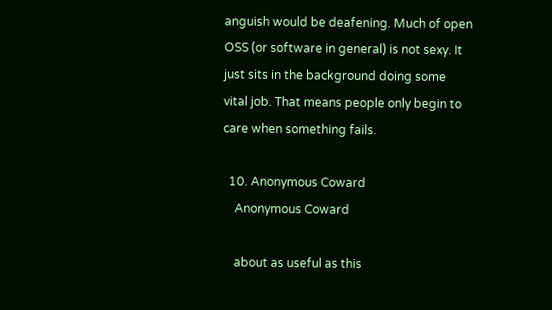anguish would be deafening. Much of open OSS (or software in general) is not sexy. It just sits in the background doing some vital job. That means people only begin to care when something fails.

  10. Anonymous Coward
    Anonymous Coward

    about as useful as this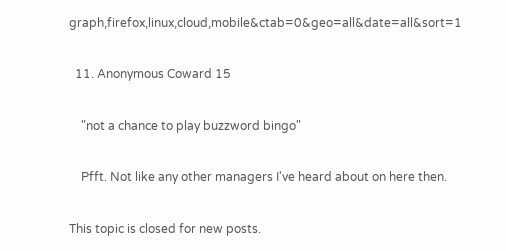graph,firefox,linux,cloud,mobile&ctab=0&geo=all&date=all&sort=1

  11. Anonymous Coward 15

    "not a chance to play buzzword bingo"

    Pfft. Not like any other managers I've heard about on here then.

This topic is closed for new posts.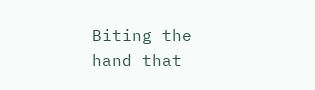Biting the hand that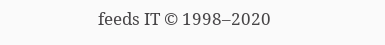feeds IT © 1998–2020